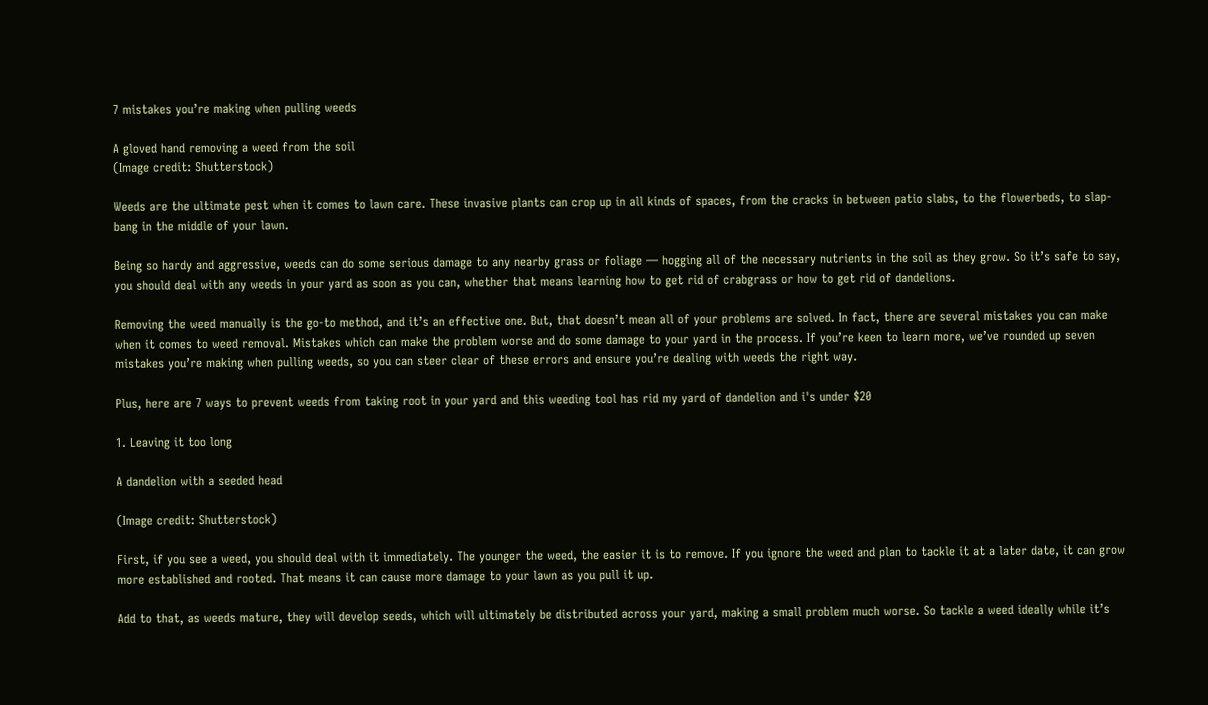7 mistakes you’re making when pulling weeds

A gloved hand removing a weed from the soil
(Image credit: Shutterstock)

Weeds are the ultimate pest when it comes to lawn care. These invasive plants can crop up in all kinds of spaces, from the cracks in between patio slabs, to the flowerbeds, to slap-bang in the middle of your lawn.

Being so hardy and aggressive, weeds can do some serious damage to any nearby grass or foliage — hogging all of the necessary nutrients in the soil as they grow. So it’s safe to say, you should deal with any weeds in your yard as soon as you can, whether that means learning how to get rid of crabgrass or how to get rid of dandelions.

Removing the weed manually is the go-to method, and it’s an effective one. But, that doesn’t mean all of your problems are solved. In fact, there are several mistakes you can make when it comes to weed removal. Mistakes which can make the problem worse and do some damage to your yard in the process. If you’re keen to learn more, we’ve rounded up seven mistakes you’re making when pulling weeds, so you can steer clear of these errors and ensure you’re dealing with weeds the right way.

Plus, here are 7 ways to prevent weeds from taking root in your yard and this weeding tool has rid my yard of dandelion and i's under $20

1. Leaving it too long

A dandelion with a seeded head

(Image credit: Shutterstock)

First, if you see a weed, you should deal with it immediately. The younger the weed, the easier it is to remove. If you ignore the weed and plan to tackle it at a later date, it can grow more established and rooted. That means it can cause more damage to your lawn as you pull it up.

Add to that, as weeds mature, they will develop seeds, which will ultimately be distributed across your yard, making a small problem much worse. So tackle a weed ideally while it’s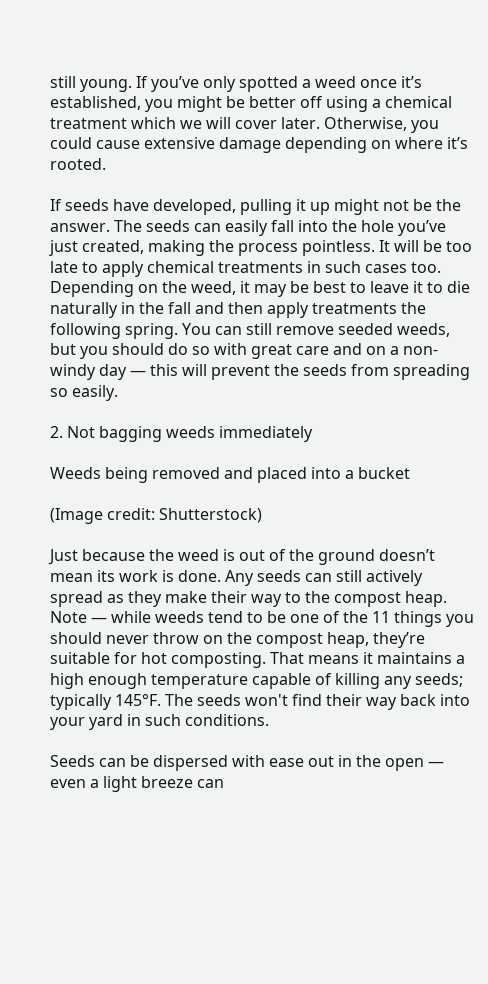still young. If you’ve only spotted a weed once it’s established, you might be better off using a chemical treatment which we will cover later. Otherwise, you could cause extensive damage depending on where it’s rooted.

If seeds have developed, pulling it up might not be the answer. The seeds can easily fall into the hole you’ve just created, making the process pointless. It will be too late to apply chemical treatments in such cases too. Depending on the weed, it may be best to leave it to die naturally in the fall and then apply treatments the following spring. You can still remove seeded weeds, but you should do so with great care and on a non-windy day — this will prevent the seeds from spreading so easily.

2. Not bagging weeds immediately

Weeds being removed and placed into a bucket

(Image credit: Shutterstock)

Just because the weed is out of the ground doesn’t mean its work is done. Any seeds can still actively spread as they make their way to the compost heap. Note — while weeds tend to be one of the 11 things you should never throw on the compost heap, they’re suitable for hot composting. That means it maintains a high enough temperature capable of killing any seeds; typically 145°F. The seeds won't find their way back into your yard in such conditions.

Seeds can be dispersed with ease out in the open — even a light breeze can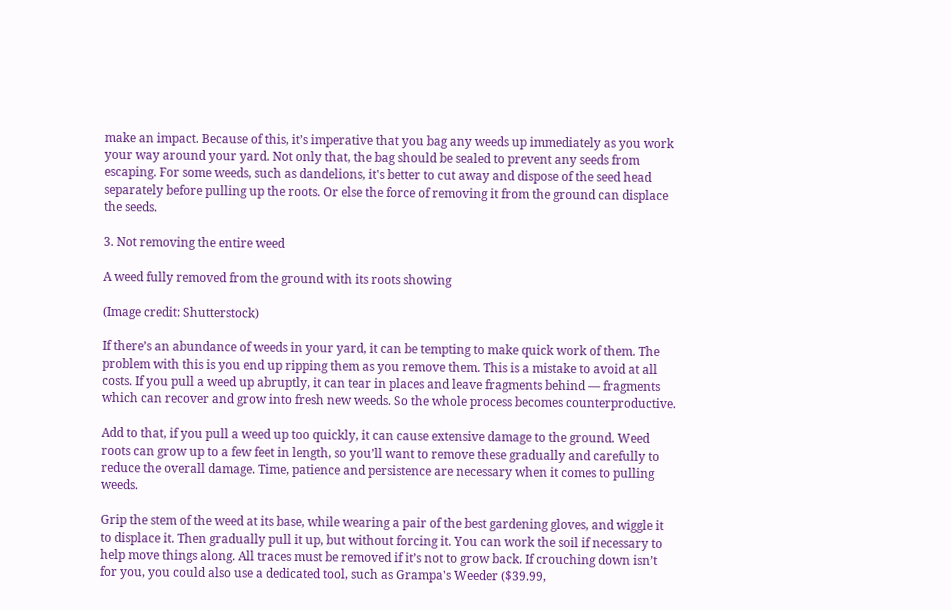make an impact. Because of this, it’s imperative that you bag any weeds up immediately as you work your way around your yard. Not only that, the bag should be sealed to prevent any seeds from escaping. For some weeds, such as dandelions, it's better to cut away and dispose of the seed head separately before pulling up the roots. Or else the force of removing it from the ground can displace the seeds.

3. Not removing the entire weed

A weed fully removed from the ground with its roots showing

(Image credit: Shutterstock)

If there’s an abundance of weeds in your yard, it can be tempting to make quick work of them. The problem with this is you end up ripping them as you remove them. This is a mistake to avoid at all costs. If you pull a weed up abruptly, it can tear in places and leave fragments behind — fragments which can recover and grow into fresh new weeds. So the whole process becomes counterproductive.

Add to that, if you pull a weed up too quickly, it can cause extensive damage to the ground. Weed roots can grow up to a few feet in length, so you’ll want to remove these gradually and carefully to reduce the overall damage. Time, patience and persistence are necessary when it comes to pulling weeds.

Grip the stem of the weed at its base, while wearing a pair of the best gardening gloves, and wiggle it to displace it. Then gradually pull it up, but without forcing it. You can work the soil if necessary to help move things along. All traces must be removed if it’s not to grow back. If crouching down isn’t for you, you could also use a dedicated tool, such as Grampa's Weeder ($39.99,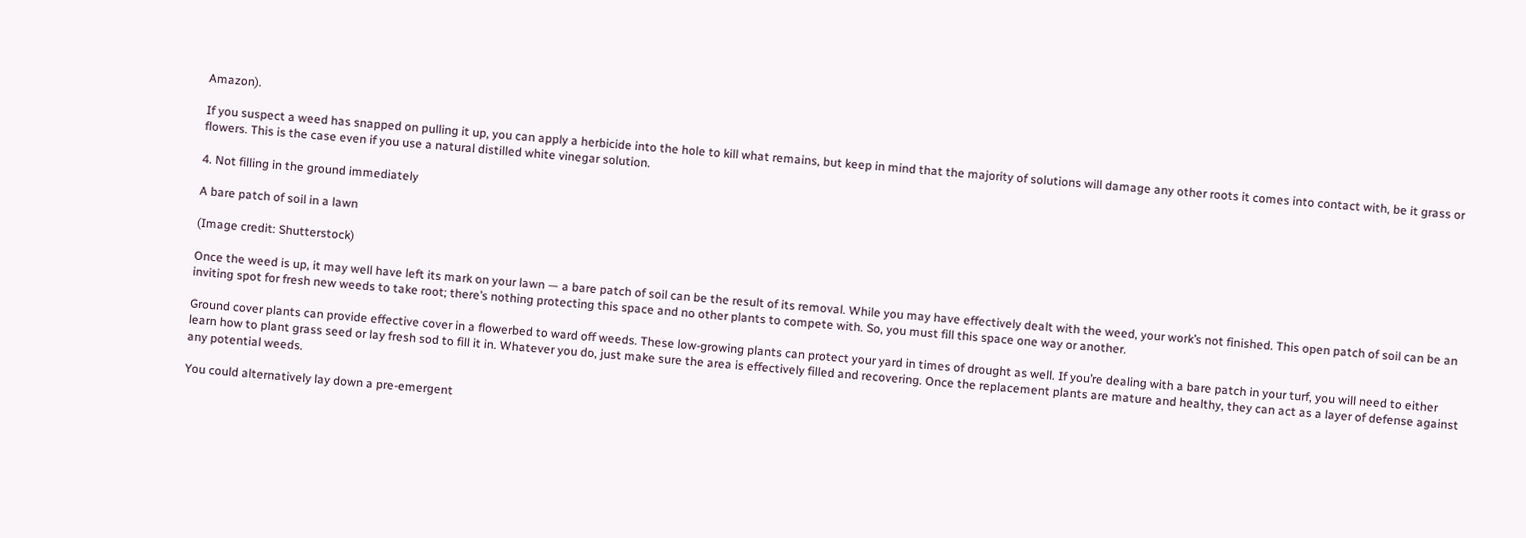Amazon).

If you suspect a weed has snapped on pulling it up, you can apply a herbicide into the hole to kill what remains, but keep in mind that the majority of solutions will damage any other roots it comes into contact with, be it grass or flowers. This is the case even if you use a natural distilled white vinegar solution.

4. Not filling in the ground immediately

A bare patch of soil in a lawn

(Image credit: Shutterstock)

Once the weed is up, it may well have left its mark on your lawn — a bare patch of soil can be the result of its removal. While you may have effectively dealt with the weed, your work’s not finished. This open patch of soil can be an inviting spot for fresh new weeds to take root; there’s nothing protecting this space and no other plants to compete with. So, you must fill this space one way or another.

Ground cover plants can provide effective cover in a flowerbed to ward off weeds. These low-growing plants can protect your yard in times of drought as well. If you’re dealing with a bare patch in your turf, you will need to either learn how to plant grass seed or lay fresh sod to fill it in. Whatever you do, just make sure the area is effectively filled and recovering. Once the replacement plants are mature and healthy, they can act as a layer of defense against any potential weeds.

You could alternatively lay down a pre-emergent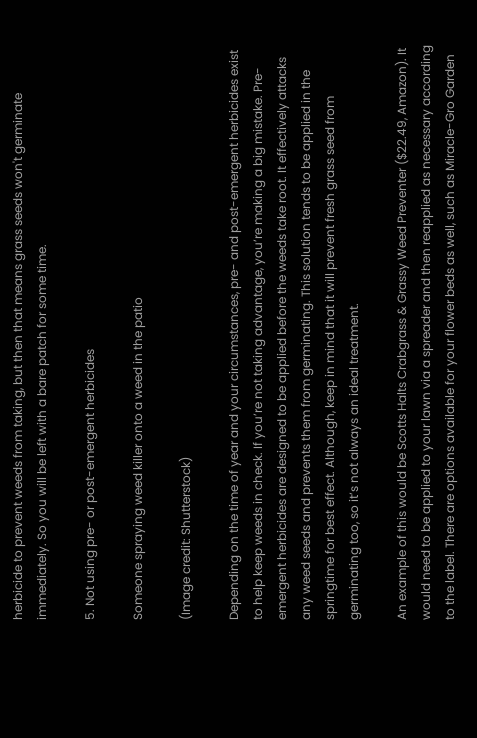herbicide to prevent weeds from taking, but then that means grass seeds won't germinate immediately. So you will be left with a bare patch for some time.

5. Not using pre- or post-emergent herbicides

Someone spraying weed killer onto a weed in the patio

(Image credit: Shutterstock)

Depending on the time of year and your circumstances, pre- and post-emergent herbicides exist to help keep weeds in check. If you’re not taking advantage, you’re making a big mistake. Pre-emergent herbicides are designed to be applied before the weeds take root. It effectively attacks any weed seeds and prevents them from germinating. This solution tends to be applied in the springtime for best effect. Although, keep in mind that it will prevent fresh grass seed from germinating too, so it’s not always an ideal treatment.

An example of this would be Scotts Halts Crabgrass & Grassy Weed Preventer ($22.49, Amazon). It would need to be applied to your lawn via a spreader and then reapplied as necessary according to the label. There are options available for your flower beds as well, such as Miracle-Gro Garden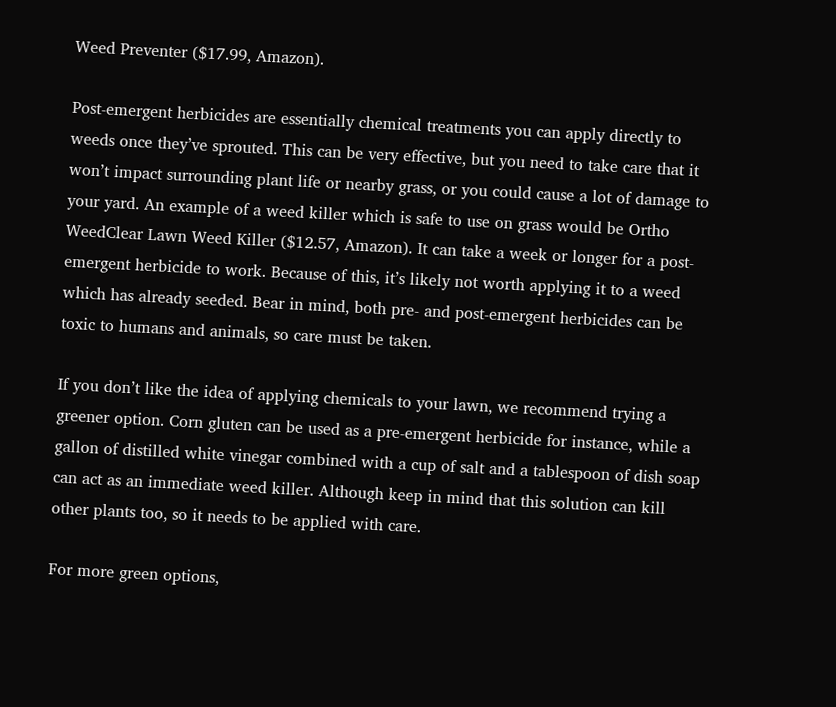Weed Preventer ($17.99, Amazon).

Post-emergent herbicides are essentially chemical treatments you can apply directly to weeds once they’ve sprouted. This can be very effective, but you need to take care that it won’t impact surrounding plant life or nearby grass, or you could cause a lot of damage to your yard. An example of a weed killer which is safe to use on grass would be Ortho WeedClear Lawn Weed Killer ($12.57, Amazon). It can take a week or longer for a post-emergent herbicide to work. Because of this, it’s likely not worth applying it to a weed which has already seeded. Bear in mind, both pre- and post-emergent herbicides can be toxic to humans and animals, so care must be taken.

If you don’t like the idea of applying chemicals to your lawn, we recommend trying a greener option. Corn gluten can be used as a pre-emergent herbicide for instance, while a gallon of distilled white vinegar combined with a cup of salt and a tablespoon of dish soap can act as an immediate weed killer. Although keep in mind that this solution can kill other plants too, so it needs to be applied with care.

For more green options,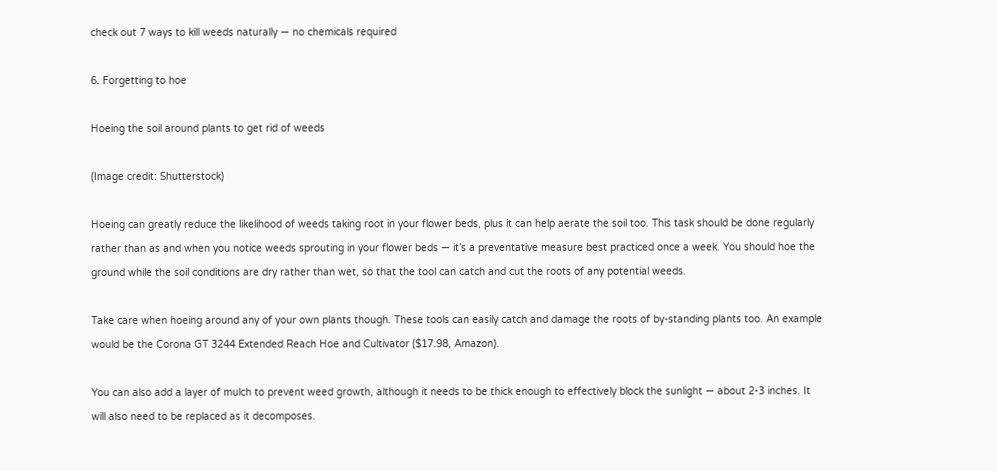check out 7 ways to kill weeds naturally — no chemicals required

6. Forgetting to hoe

Hoeing the soil around plants to get rid of weeds

(Image credit: Shutterstock)

Hoeing can greatly reduce the likelihood of weeds taking root in your flower beds, plus it can help aerate the soil too. This task should be done regularly rather than as and when you notice weeds sprouting in your flower beds — it’s a preventative measure best practiced once a week. You should hoe the ground while the soil conditions are dry rather than wet, so that the tool can catch and cut the roots of any potential weeds.

Take care when hoeing around any of your own plants though. These tools can easily catch and damage the roots of by-standing plants too. An example would be the Corona GT 3244 Extended Reach Hoe and Cultivator ($17.98, Amazon).

You can also add a layer of mulch to prevent weed growth, although it needs to be thick enough to effectively block the sunlight — about 2-3 inches. It will also need to be replaced as it decomposes.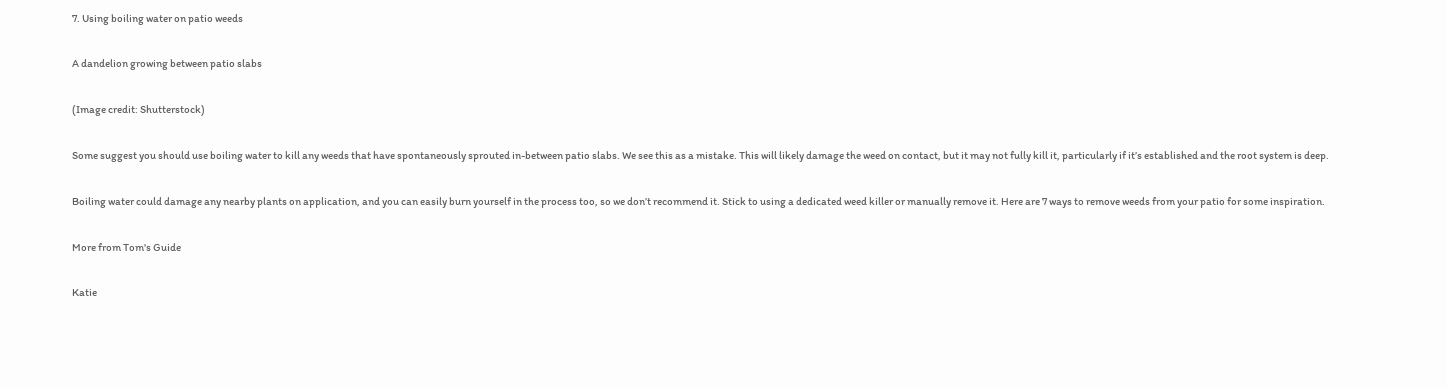7. Using boiling water on patio weeds

A dandelion growing between patio slabs

(Image credit: Shutterstock)

Some suggest you should use boiling water to kill any weeds that have spontaneously sprouted in-between patio slabs. We see this as a mistake. This will likely damage the weed on contact, but it may not fully kill it, particularly if it’s established and the root system is deep.

Boiling water could damage any nearby plants on application, and you can easily burn yourself in the process too, so we don’t recommend it. Stick to using a dedicated weed killer or manually remove it. Here are 7 ways to remove weeds from your patio for some inspiration.

More from Tom's Guide

Katie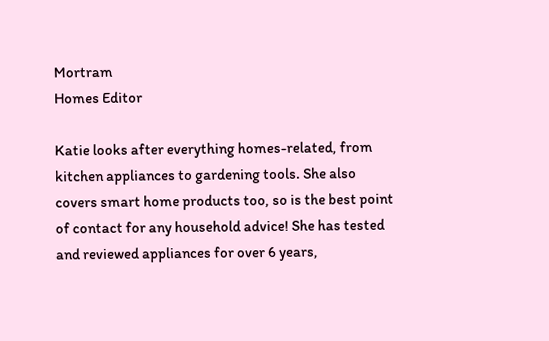Mortram
Homes Editor

Katie looks after everything homes-related, from kitchen appliances to gardening tools. She also covers smart home products too, so is the best point of contact for any household advice! She has tested and reviewed appliances for over 6 years,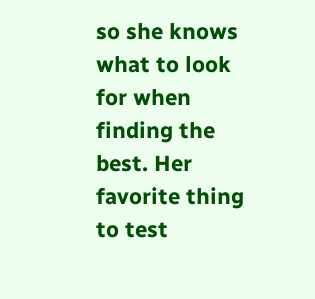so she knows what to look for when finding the best. Her favorite thing to test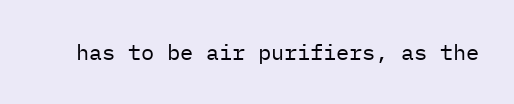has to be air purifiers, as the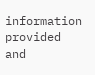information provided and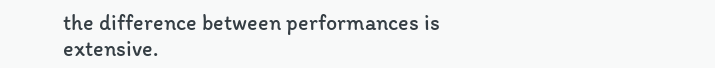the difference between performances is extensive.